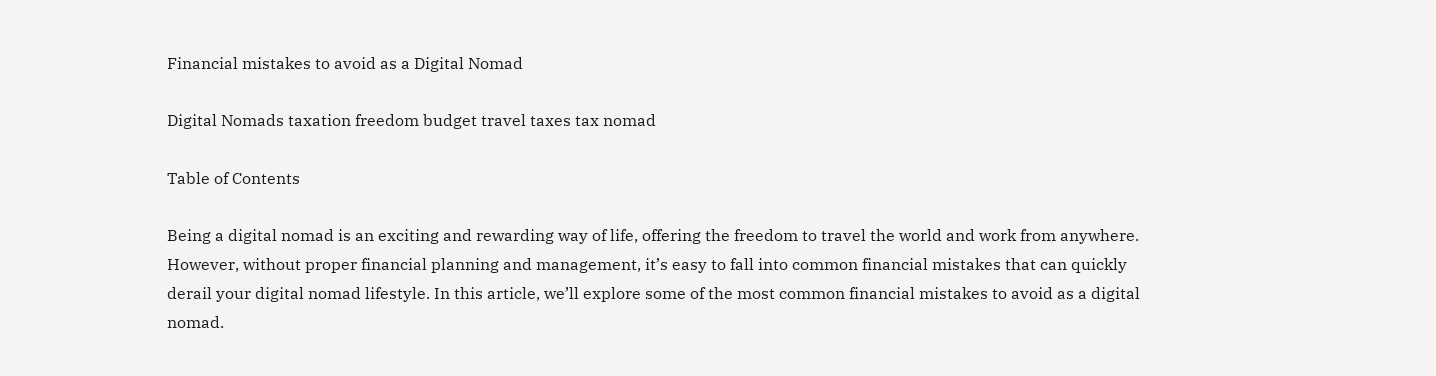Financial mistakes to avoid as a Digital Nomad

Digital Nomads taxation freedom budget travel taxes tax nomad

Table of Contents

Being a digital nomad is an exciting and rewarding way of life, offering the freedom to travel the world and work from anywhere. However, without proper financial planning and management, it’s easy to fall into common financial mistakes that can quickly derail your digital nomad lifestyle. In this article, we’ll explore some of the most common financial mistakes to avoid as a digital nomad.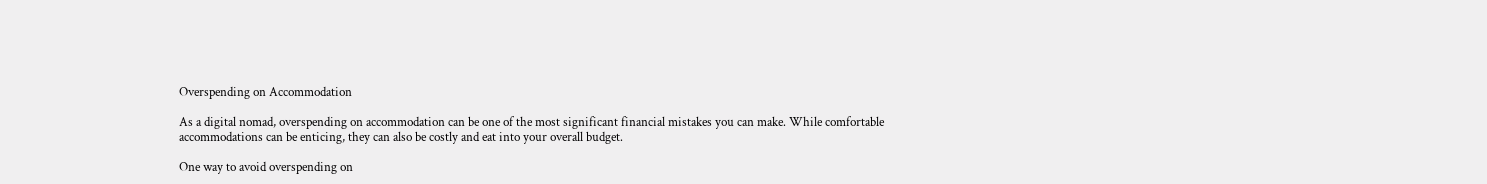Overspending on Accommodation

As a digital nomad, overspending on accommodation can be one of the most significant financial mistakes you can make. While comfortable accommodations can be enticing, they can also be costly and eat into your overall budget.

One way to avoid overspending on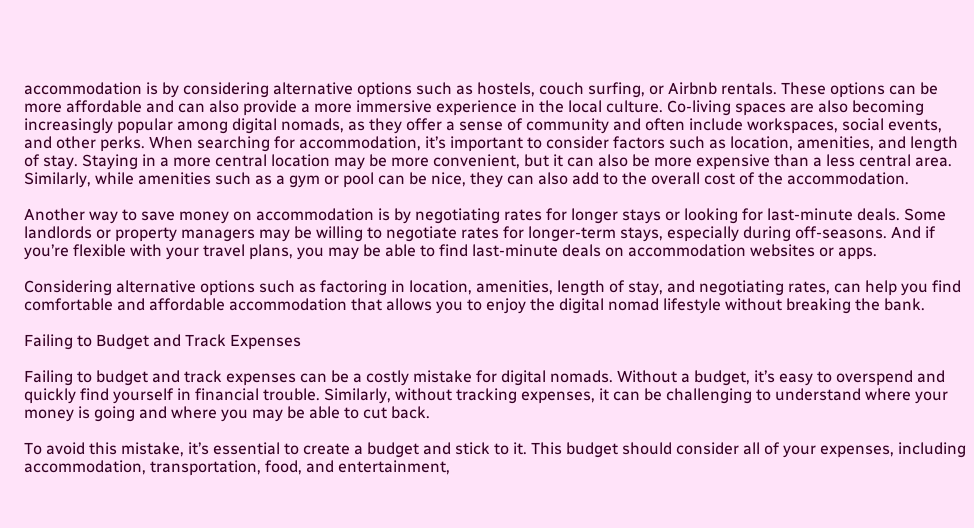accommodation is by considering alternative options such as hostels, couch surfing, or Airbnb rentals. These options can be more affordable and can also provide a more immersive experience in the local culture. Co-living spaces are also becoming increasingly popular among digital nomads, as they offer a sense of community and often include workspaces, social events, and other perks. When searching for accommodation, it’s important to consider factors such as location, amenities, and length of stay. Staying in a more central location may be more convenient, but it can also be more expensive than a less central area. Similarly, while amenities such as a gym or pool can be nice, they can also add to the overall cost of the accommodation.

Another way to save money on accommodation is by negotiating rates for longer stays or looking for last-minute deals. Some landlords or property managers may be willing to negotiate rates for longer-term stays, especially during off-seasons. And if you’re flexible with your travel plans, you may be able to find last-minute deals on accommodation websites or apps.

Considering alternative options such as factoring in location, amenities, length of stay, and negotiating rates, can help you find comfortable and affordable accommodation that allows you to enjoy the digital nomad lifestyle without breaking the bank.

Failing to Budget and Track Expenses

Failing to budget and track expenses can be a costly mistake for digital nomads. Without a budget, it’s easy to overspend and quickly find yourself in financial trouble. Similarly, without tracking expenses, it can be challenging to understand where your money is going and where you may be able to cut back.

To avoid this mistake, it’s essential to create a budget and stick to it. This budget should consider all of your expenses, including accommodation, transportation, food, and entertainment,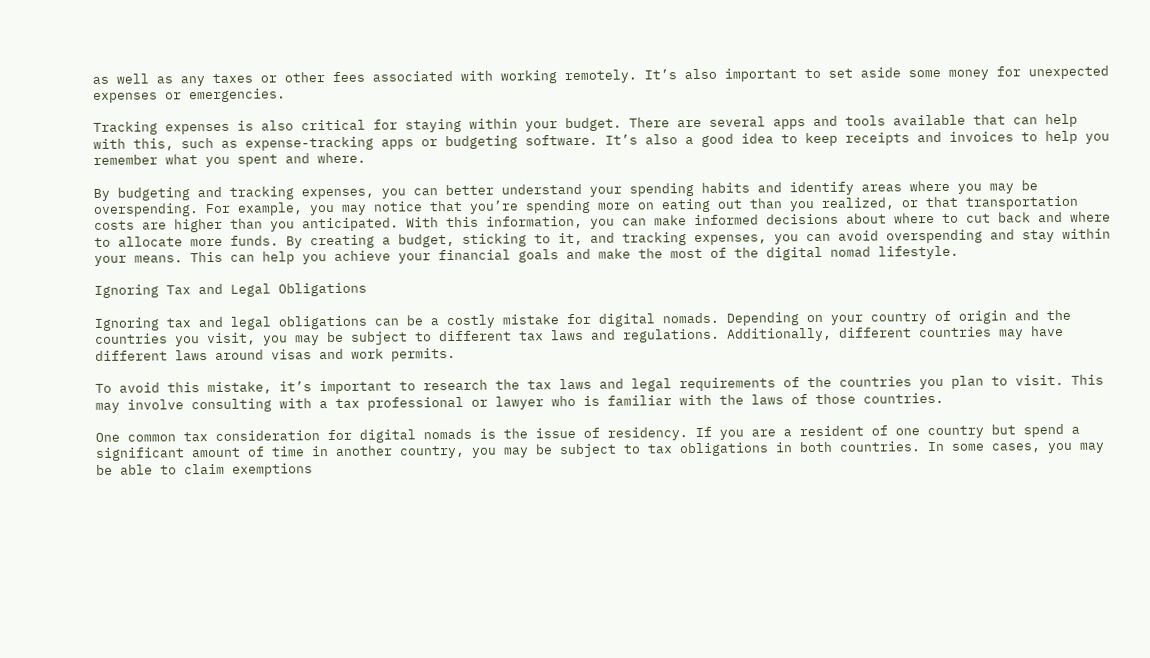as well as any taxes or other fees associated with working remotely. It’s also important to set aside some money for unexpected expenses or emergencies.

Tracking expenses is also critical for staying within your budget. There are several apps and tools available that can help with this, such as expense-tracking apps or budgeting software. It’s also a good idea to keep receipts and invoices to help you remember what you spent and where.

By budgeting and tracking expenses, you can better understand your spending habits and identify areas where you may be overspending. For example, you may notice that you’re spending more on eating out than you realized, or that transportation costs are higher than you anticipated. With this information, you can make informed decisions about where to cut back and where to allocate more funds. By creating a budget, sticking to it, and tracking expenses, you can avoid overspending and stay within your means. This can help you achieve your financial goals and make the most of the digital nomad lifestyle.

Ignoring Tax and Legal Obligations

Ignoring tax and legal obligations can be a costly mistake for digital nomads. Depending on your country of origin and the countries you visit, you may be subject to different tax laws and regulations. Additionally, different countries may have different laws around visas and work permits.

To avoid this mistake, it’s important to research the tax laws and legal requirements of the countries you plan to visit. This may involve consulting with a tax professional or lawyer who is familiar with the laws of those countries.

One common tax consideration for digital nomads is the issue of residency. If you are a resident of one country but spend a significant amount of time in another country, you may be subject to tax obligations in both countries. In some cases, you may be able to claim exemptions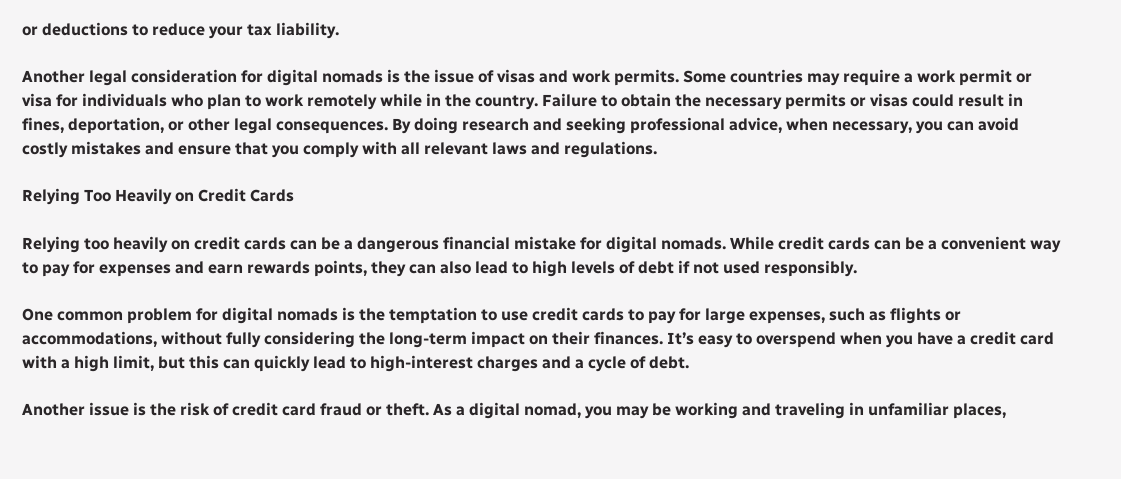or deductions to reduce your tax liability.

Another legal consideration for digital nomads is the issue of visas and work permits. Some countries may require a work permit or visa for individuals who plan to work remotely while in the country. Failure to obtain the necessary permits or visas could result in fines, deportation, or other legal consequences. By doing research and seeking professional advice, when necessary, you can avoid costly mistakes and ensure that you comply with all relevant laws and regulations.

Relying Too Heavily on Credit Cards

Relying too heavily on credit cards can be a dangerous financial mistake for digital nomads. While credit cards can be a convenient way to pay for expenses and earn rewards points, they can also lead to high levels of debt if not used responsibly.

One common problem for digital nomads is the temptation to use credit cards to pay for large expenses, such as flights or accommodations, without fully considering the long-term impact on their finances. It’s easy to overspend when you have a credit card with a high limit, but this can quickly lead to high-interest charges and a cycle of debt.

Another issue is the risk of credit card fraud or theft. As a digital nomad, you may be working and traveling in unfamiliar places,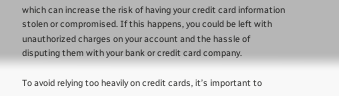which can increase the risk of having your credit card information stolen or compromised. If this happens, you could be left with unauthorized charges on your account and the hassle of disputing them with your bank or credit card company.

To avoid relying too heavily on credit cards, it’s important to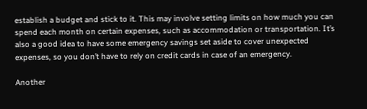establish a budget and stick to it. This may involve setting limits on how much you can spend each month on certain expenses, such as accommodation or transportation. It’s also a good idea to have some emergency savings set aside to cover unexpected expenses, so you don’t have to rely on credit cards in case of an emergency.

Another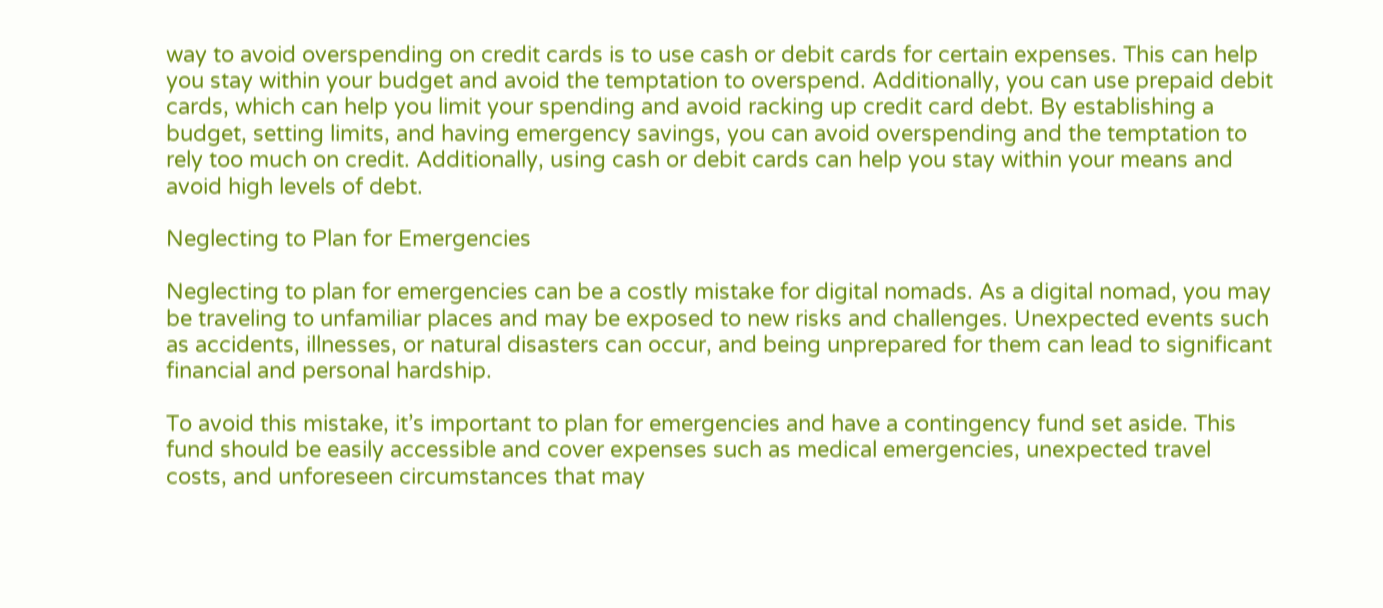way to avoid overspending on credit cards is to use cash or debit cards for certain expenses. This can help you stay within your budget and avoid the temptation to overspend. Additionally, you can use prepaid debit cards, which can help you limit your spending and avoid racking up credit card debt. By establishing a budget, setting limits, and having emergency savings, you can avoid overspending and the temptation to rely too much on credit. Additionally, using cash or debit cards can help you stay within your means and avoid high levels of debt.

Neglecting to Plan for Emergencies

Neglecting to plan for emergencies can be a costly mistake for digital nomads. As a digital nomad, you may be traveling to unfamiliar places and may be exposed to new risks and challenges. Unexpected events such as accidents, illnesses, or natural disasters can occur, and being unprepared for them can lead to significant financial and personal hardship.

To avoid this mistake, it’s important to plan for emergencies and have a contingency fund set aside. This fund should be easily accessible and cover expenses such as medical emergencies, unexpected travel costs, and unforeseen circumstances that may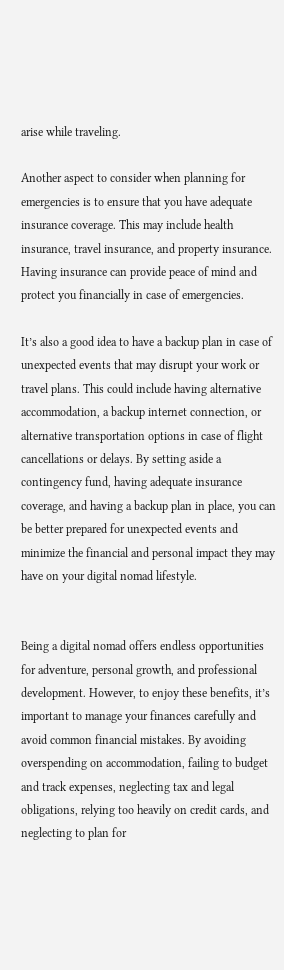arise while traveling.

Another aspect to consider when planning for emergencies is to ensure that you have adequate insurance coverage. This may include health insurance, travel insurance, and property insurance. Having insurance can provide peace of mind and protect you financially in case of emergencies.

It’s also a good idea to have a backup plan in case of unexpected events that may disrupt your work or travel plans. This could include having alternative accommodation, a backup internet connection, or alternative transportation options in case of flight cancellations or delays. By setting aside a contingency fund, having adequate insurance coverage, and having a backup plan in place, you can be better prepared for unexpected events and minimize the financial and personal impact they may have on your digital nomad lifestyle.


Being a digital nomad offers endless opportunities for adventure, personal growth, and professional development. However, to enjoy these benefits, it’s important to manage your finances carefully and avoid common financial mistakes. By avoiding overspending on accommodation, failing to budget and track expenses, neglecting tax and legal obligations, relying too heavily on credit cards, and neglecting to plan for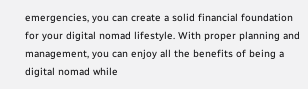emergencies, you can create a solid financial foundation for your digital nomad lifestyle. With proper planning and management, you can enjoy all the benefits of being a digital nomad while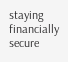staying financially secure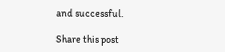and successful.

Share this post